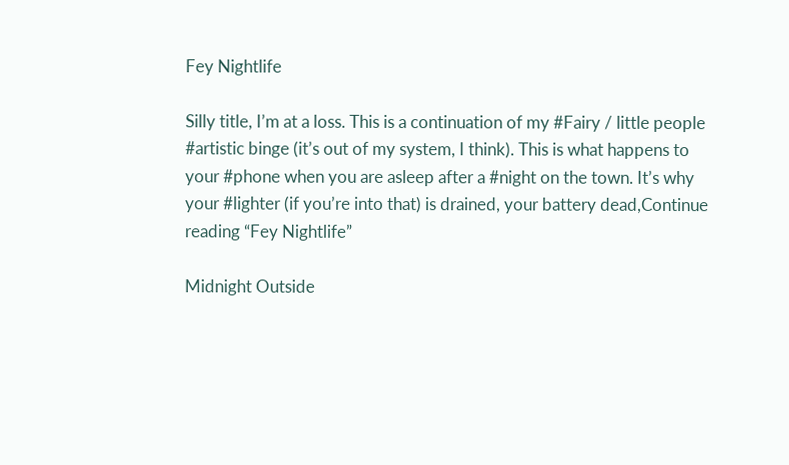Fey Nightlife

Silly title, I’m at a loss. This is a continuation of my #Fairy / little people #artistic binge (it’s out of my system, I think). This is what happens to your #phone when you are asleep after a #night on the town. It’s why your #lighter (if you’re into that) is drained, your battery dead,Continue reading “Fey Nightlife”

Midnight Outside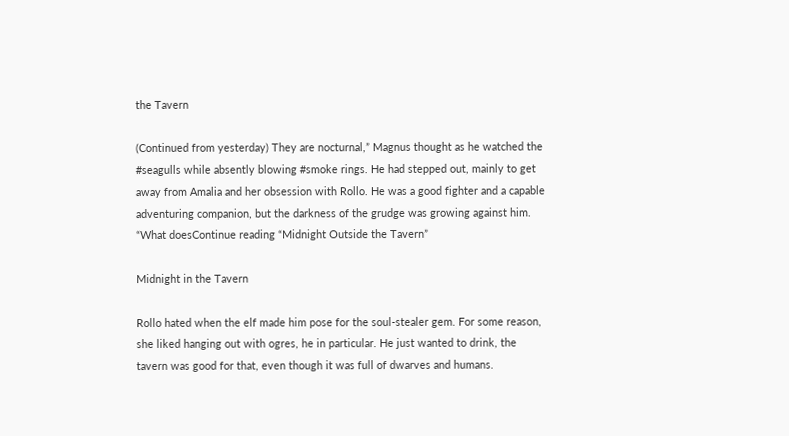the Tavern

(Continued from yesterday) They are nocturnal,” Magnus thought as he watched the #seagulls while absently blowing #smoke rings. He had stepped out, mainly to get away from Amalia and her obsession with Rollo. He was a good fighter and a capable adventuring companion, but the darkness of the grudge was growing against him. “What doesContinue reading “Midnight Outside the Tavern”

Midnight in the Tavern

Rollo hated when the elf made him pose for the soul-stealer gem. For some reason, she liked hanging out with ogres, he in particular. He just wanted to drink, the tavern was good for that, even though it was full of dwarves and humans.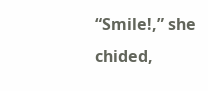“Smile!,” she chided,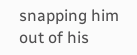snapping him out of his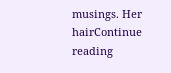musings. Her hairContinue reading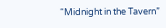“Midnight in the Tavern”